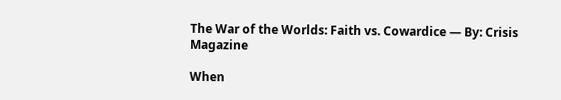The War of the Worlds: Faith vs. Cowardice — By: Crisis Magazine

When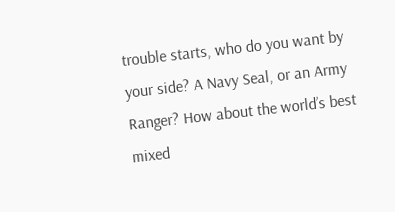trouble starts, who do you want by your side? A Navy Seal, or an Army Ranger? How about the world’s best mixed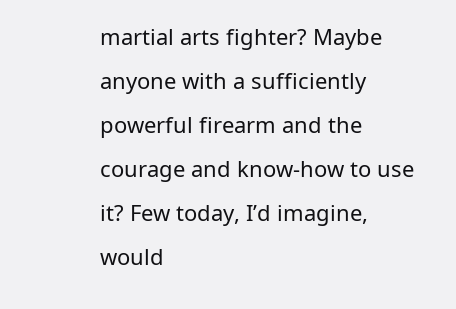martial arts fighter? Maybe anyone with a sufficiently powerful firearm and the courage and know-how to use it? Few today, I’d imagine, would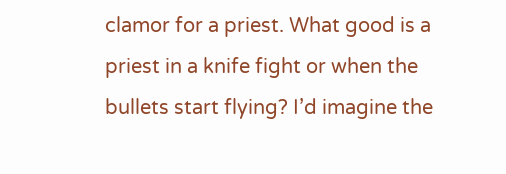clamor for a priest. What good is a priest in a knife fight or when the bullets start flying? I’d imagine the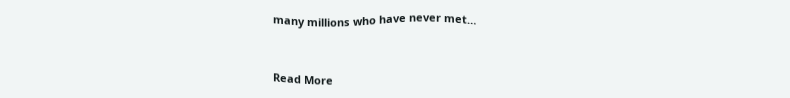many millions who have never met…


Read More